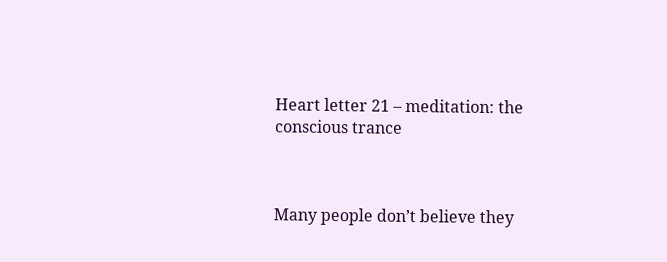Heart letter 21 – meditation: the conscious trance



Many people don’t believe they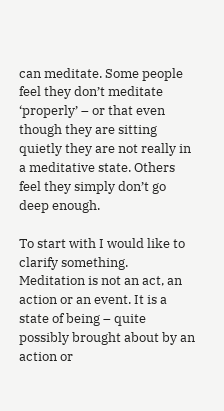can meditate. Some people feel they don’t meditate ‘properly’ – or that even though they are sitting quietly they are not really in a meditative state. Others feel they simply don’t go deep enough.

To start with I would like to clarify something. Meditation is not an act, an action or an event. It is a state of being – quite possibly brought about by an action or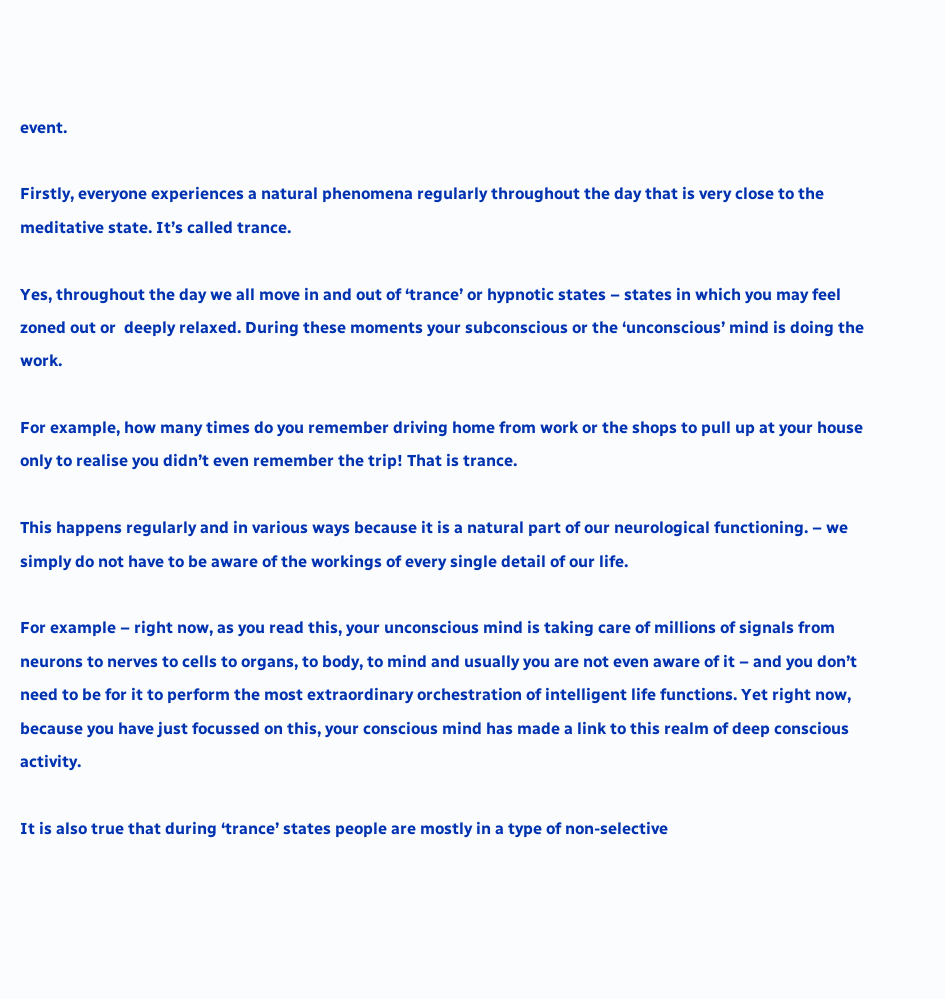event.

Firstly, everyone experiences a natural phenomena regularly throughout the day that is very close to the meditative state. It’s called trance.

Yes, throughout the day we all move in and out of ‘trance’ or hypnotic states – states in which you may feel zoned out or  deeply relaxed. During these moments your subconscious or the ‘unconscious’ mind is doing the work.

For example, how many times do you remember driving home from work or the shops to pull up at your house only to realise you didn’t even remember the trip! That is trance.

This happens regularly and in various ways because it is a natural part of our neurological functioning. – we simply do not have to be aware of the workings of every single detail of our life.

For example – right now, as you read this, your unconscious mind is taking care of millions of signals from neurons to nerves to cells to organs, to body, to mind and usually you are not even aware of it – and you don’t need to be for it to perform the most extraordinary orchestration of intelligent life functions. Yet right now, because you have just focussed on this, your conscious mind has made a link to this realm of deep conscious activity.

It is also true that during ‘trance’ states people are mostly in a type of non-selective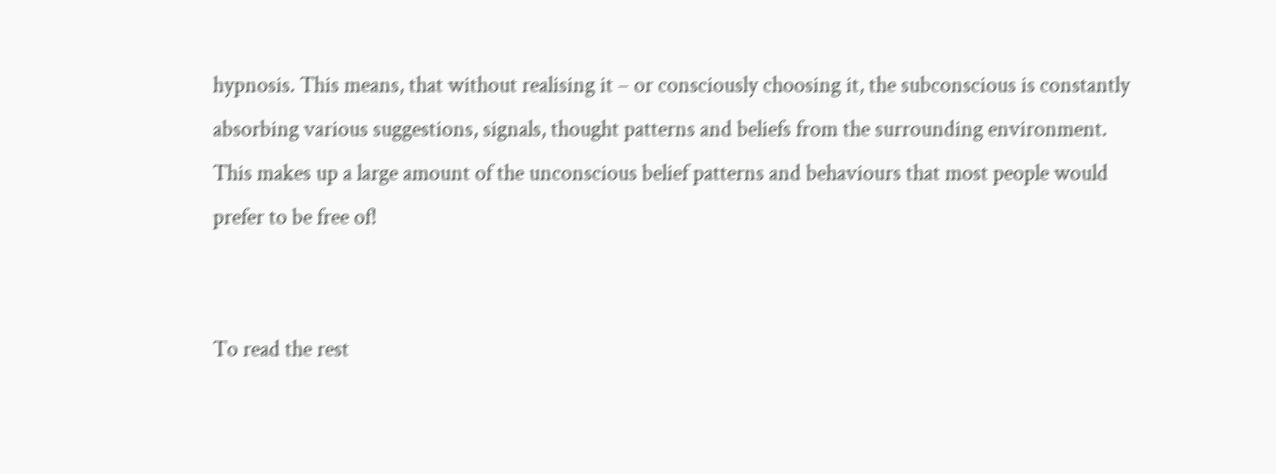hypnosis. This means, that without realising it – or consciously choosing it, the subconscious is constantly absorbing various suggestions, signals, thought patterns and beliefs from the surrounding environment. This makes up a large amount of the unconscious belief patterns and behaviours that most people would prefer to be free of!


To read the rest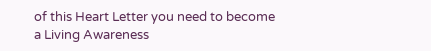of this Heart Letter you need to become a Living Awareness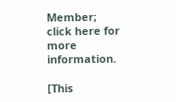Member;
click here for more information.

[This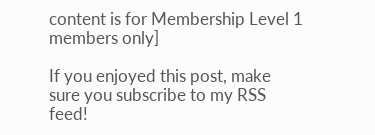content is for Membership Level 1 members only]

If you enjoyed this post, make sure you subscribe to my RSS feed!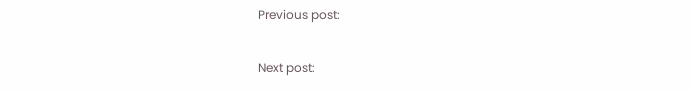Previous post:

Next post: